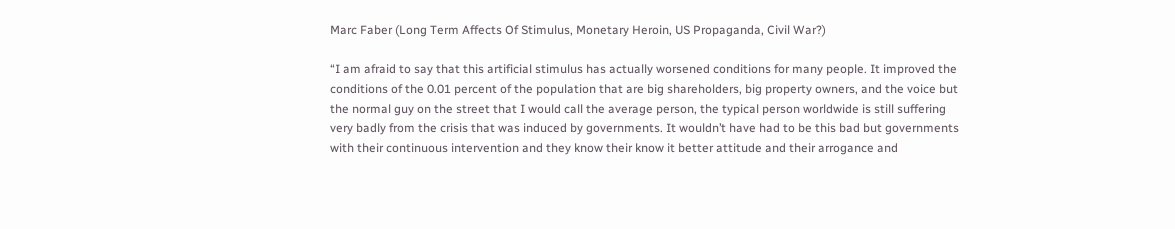Marc Faber (Long Term Affects Of Stimulus, Monetary Heroin, US Propaganda, Civil War?)

“I am afraid to say that this artificial stimulus has actually worsened conditions for many people. It improved the conditions of the 0.01 percent of the population that are big shareholders, big property owners, and the voice but the normal guy on the street that I would call the average person, the typical person worldwide is still suffering very badly from the crisis that was induced by governments. It wouldn’t have had to be this bad but governments with their continuous intervention and they know their know it better attitude and their arrogance and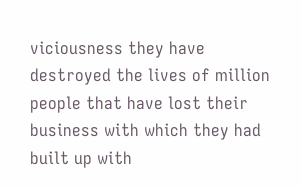viciousness they have destroyed the lives of million people that have lost their business with which they had built up with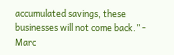accumulated savings, these businesses will not come back.” - Marc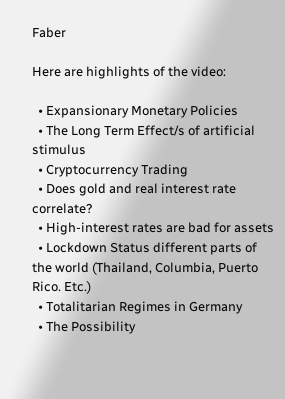Faber

Here are highlights of the video:

  • Expansionary Monetary Policies
  • The Long Term Effect/s of artificial stimulus
  • Cryptocurrency Trading
  • Does gold and real interest rate correlate?
  • High-interest rates are bad for assets
  • Lockdown Status different parts of the world (Thailand, Columbia, Puerto Rico. Etc.)
  • Totalitarian Regimes in Germany
  • The Possibility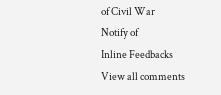of Civil War
Notify of
Inline Feedbacks
View all comments